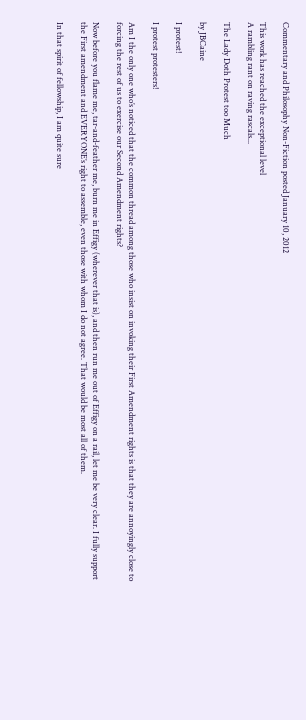Commentary and Philosophy Non-Fiction posted January 10, 2012

This work has reached the exceptional level
A rambling rant on raving rascals...

The Lady Doth Protest too Much

by JBCaine

I protest!

I protest protesters!

Am I the only one who’s noticed that the common thread among those who insist on invoking their First Amendment rights is that they are annoyingly close to forcing the rest of us to exercise our Second Amendment rights?

Now before you flame me, tar-and-feather me, burn me in Effigy (wherever that is), and then run me out of Effigy on a rail, let me be very clear. I fully support the First amendment and EVERYONE’s right to assemble, even those with whom I do not agree. That would be most all of them.

In that spirit of fellowship, I am quite sure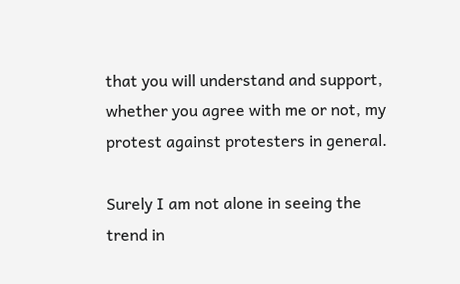that you will understand and support, whether you agree with me or not, my protest against protesters in general.

Surely I am not alone in seeing the trend in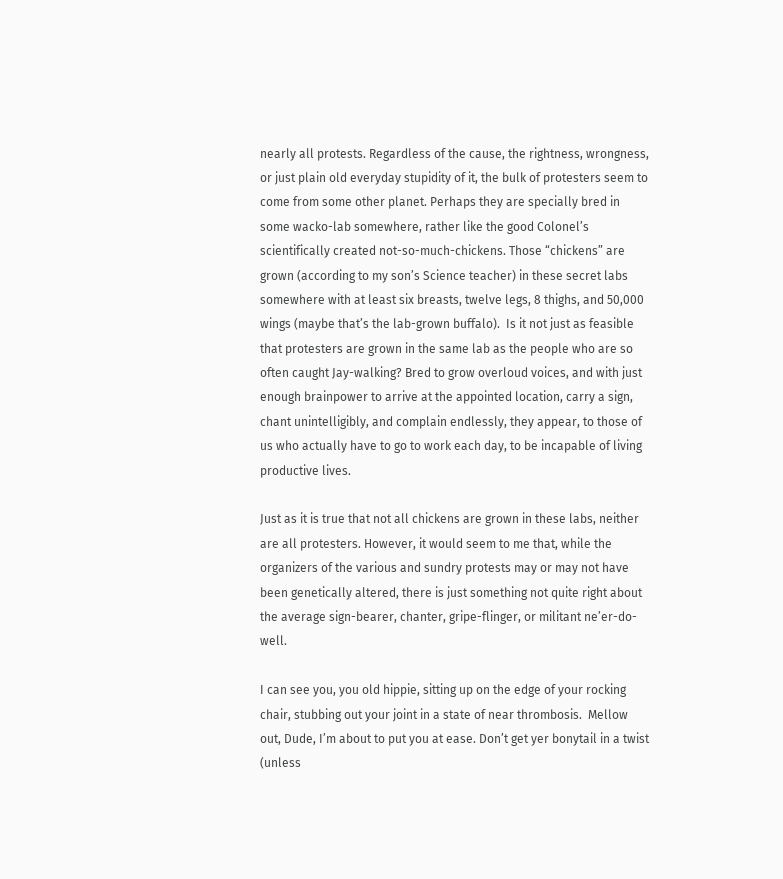nearly all protests. Regardless of the cause, the rightness, wrongness, or just plain old everyday stupidity of it, the bulk of protesters seem to come from some other planet. Perhaps they are specially bred in some wacko-lab somewhere, rather like the good Colonel’s scientifically created not-so-much-chickens. Those “chickens” are grown (according to my son’s Science teacher) in these secret labs somewhere with at least six breasts, twelve legs, 8 thighs, and 50,000 wings (maybe that’s the lab-grown buffalo).  Is it not just as feasible that protesters are grown in the same lab as the people who are so often caught Jay-walking? Bred to grow overloud voices, and with just enough brainpower to arrive at the appointed location, carry a sign, chant unintelligibly, and complain endlessly, they appear, to those of us who actually have to go to work each day, to be incapable of living productive lives.

Just as it is true that not all chickens are grown in these labs, neither are all protesters. However, it would seem to me that, while the organizers of the various and sundry protests may or may not have been genetically altered, there is just something not quite right about the average sign-bearer, chanter, gripe-flinger, or militant ne’er-do-well.

I can see you, you old hippie, sitting up on the edge of your rocking chair, stubbing out your joint in a state of near thrombosis.  Mellow out, Dude, I’m about to put you at ease. Don’t get yer bonytail in a twist (unless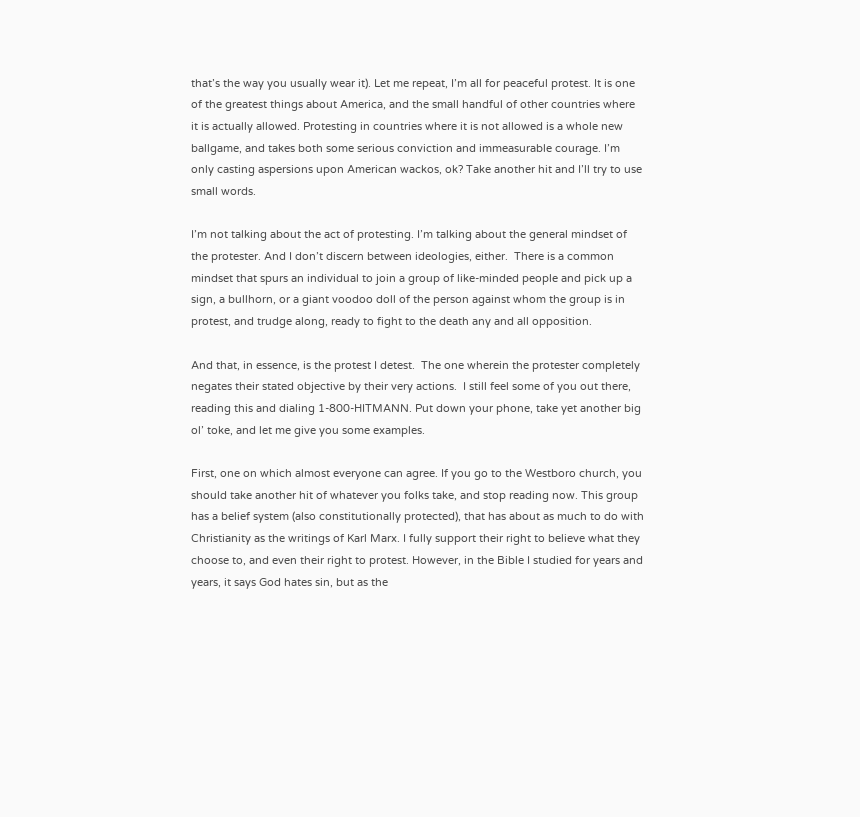that’s the way you usually wear it). Let me repeat, I’m all for peaceful protest. It is one of the greatest things about America, and the small handful of other countries where it is actually allowed. Protesting in countries where it is not allowed is a whole new ballgame, and takes both some serious conviction and immeasurable courage. I’m only casting aspersions upon American wackos, ok? Take another hit and I’ll try to use small words.

I’m not talking about the act of protesting. I’m talking about the general mindset of the protester. And I don’t discern between ideologies, either.  There is a common mindset that spurs an individual to join a group of like-minded people and pick up a sign, a bullhorn, or a giant voodoo doll of the person against whom the group is in protest, and trudge along, ready to fight to the death any and all opposition.

And that, in essence, is the protest I detest.  The one wherein the protester completely negates their stated objective by their very actions.  I still feel some of you out there, reading this and dialing 1-800-HITMANN. Put down your phone, take yet another big ol’ toke, and let me give you some examples.

First, one on which almost everyone can agree. If you go to the Westboro church, you should take another hit of whatever you folks take, and stop reading now. This group has a belief system (also constitutionally protected), that has about as much to do with Christianity as the writings of Karl Marx. I fully support their right to believe what they choose to, and even their right to protest. However, in the Bible I studied for years and years, it says God hates sin, but as the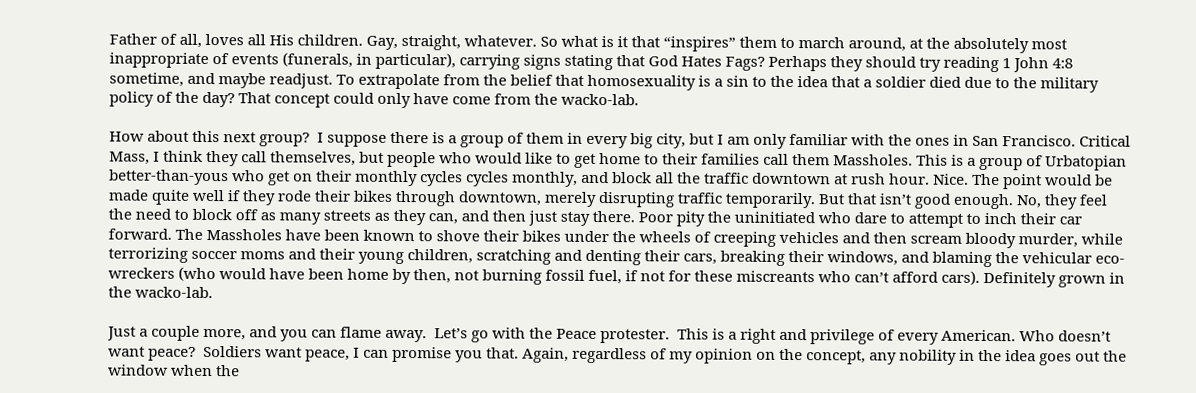Father of all, loves all His children. Gay, straight, whatever. So what is it that “inspires” them to march around, at the absolutely most inappropriate of events (funerals, in particular), carrying signs stating that God Hates Fags? Perhaps they should try reading 1 John 4:8 sometime, and maybe readjust. To extrapolate from the belief that homosexuality is a sin to the idea that a soldier died due to the military policy of the day? That concept could only have come from the wacko-lab.

How about this next group?  I suppose there is a group of them in every big city, but I am only familiar with the ones in San Francisco. Critical Mass, I think they call themselves, but people who would like to get home to their families call them Massholes. This is a group of Urbatopian better-than-yous who get on their monthly cycles cycles monthly, and block all the traffic downtown at rush hour. Nice. The point would be made quite well if they rode their bikes through downtown, merely disrupting traffic temporarily. But that isn’t good enough. No, they feel the need to block off as many streets as they can, and then just stay there. Poor pity the uninitiated who dare to attempt to inch their car forward. The Massholes have been known to shove their bikes under the wheels of creeping vehicles and then scream bloody murder, while terrorizing soccer moms and their young children, scratching and denting their cars, breaking their windows, and blaming the vehicular eco-wreckers (who would have been home by then, not burning fossil fuel, if not for these miscreants who can’t afford cars). Definitely grown in the wacko-lab.

Just a couple more, and you can flame away.  Let’s go with the Peace protester.  This is a right and privilege of every American. Who doesn’t want peace?  Soldiers want peace, I can promise you that. Again, regardless of my opinion on the concept, any nobility in the idea goes out the window when the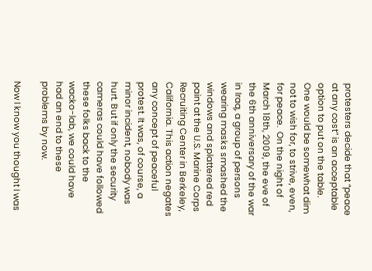protesters decide that “peace at any cost” is an acceptable option to put on the table. One would be somewhat dim not to wish for, to strive, even, for peace.  On the night of March 18th, 2009, the eve of the 6th anniversary of the war in Iraq, a group of persons wearing masks smashed the windows and splattered red paint at the U.S. Marine Corps Recruiting Center in Berkeley, California. This action negates any concept of peaceful protest. It was, of course, a minor incident, nobody was hurt. But if only the security cameras could have followed these folks back to the wacko-lab, we could have had an end to these problems by now.

Now I know you thought I was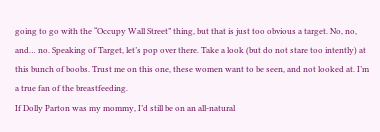going to go with the “Occupy Wall Street” thing, but that is just too obvious a target. No, no, and… no. Speaking of Target, let’s pop over there. Take a look (but do not stare too intently) at this bunch of boobs. Trust me on this one, these women want to be seen, and not looked at. I’m a true fan of the breastfeeding.
If Dolly Parton was my mommy, I’d still be on an all-natural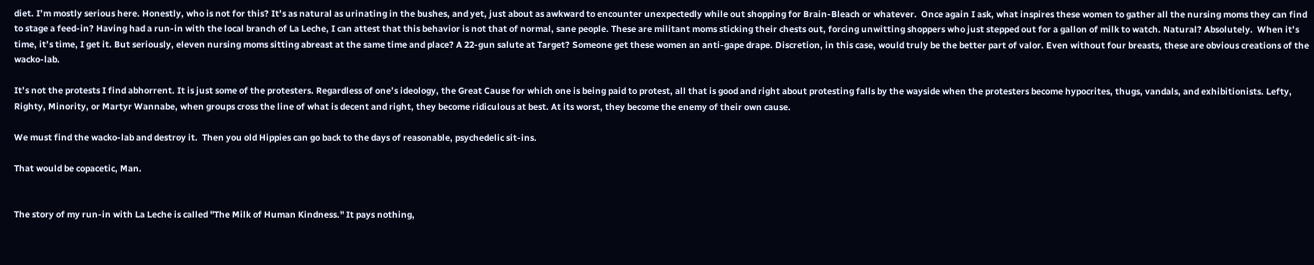diet. I’m mostly serious here. Honestly, who is not for this? It’s as natural as urinating in the bushes, and yet, just about as awkward to encounter unexpectedly while out shopping for Brain-Bleach or whatever.  Once again I ask, what inspires these women to gather all the nursing moms they can find to stage a feed-in? Having had a run-in with the local branch of La Leche, I can attest that this behavior is not that of normal, sane people. These are militant moms sticking their chests out, forcing unwitting shoppers who just stepped out for a gallon of milk to watch. Natural? Absolutely.  When it’s time, it’s time, I get it. But seriously, eleven nursing moms sitting abreast at the same time and place? A 22-gun salute at Target? Someone get these women an anti-gape drape. Discretion, in this case, would truly be the better part of valor. Even without four breasts, these are obvious creations of the wacko-lab.

It’s not the protests I find abhorrent. It is just some of the protesters. Regardless of one’s ideology, the Great Cause for which one is being paid to protest, all that is good and right about protesting falls by the wayside when the protesters become hypocrites, thugs, vandals, and exhibitionists. Lefty, Righty, Minority, or Martyr Wannabe, when groups cross the line of what is decent and right, they become ridiculous at best. At its worst, they become the enemy of their own cause.

We must find the wacko-lab and destroy it.  Then you old Hippies can go back to the days of reasonable, psychedelic sit-ins.

That would be copacetic, Man.


The story of my run-in with La Leche is called "The Milk of Human Kindness." It pays nothing,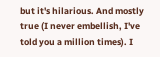but it's hilarious. And mostly true (I never embellish, I've told you a million times). I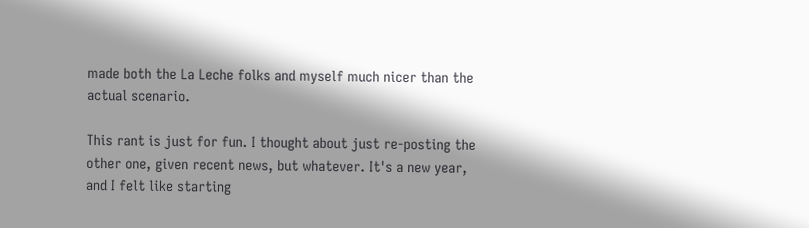made both the La Leche folks and myself much nicer than the actual scenario.

This rant is just for fun. I thought about just re-posting the other one, given recent news, but whatever. It's a new year, and I felt like starting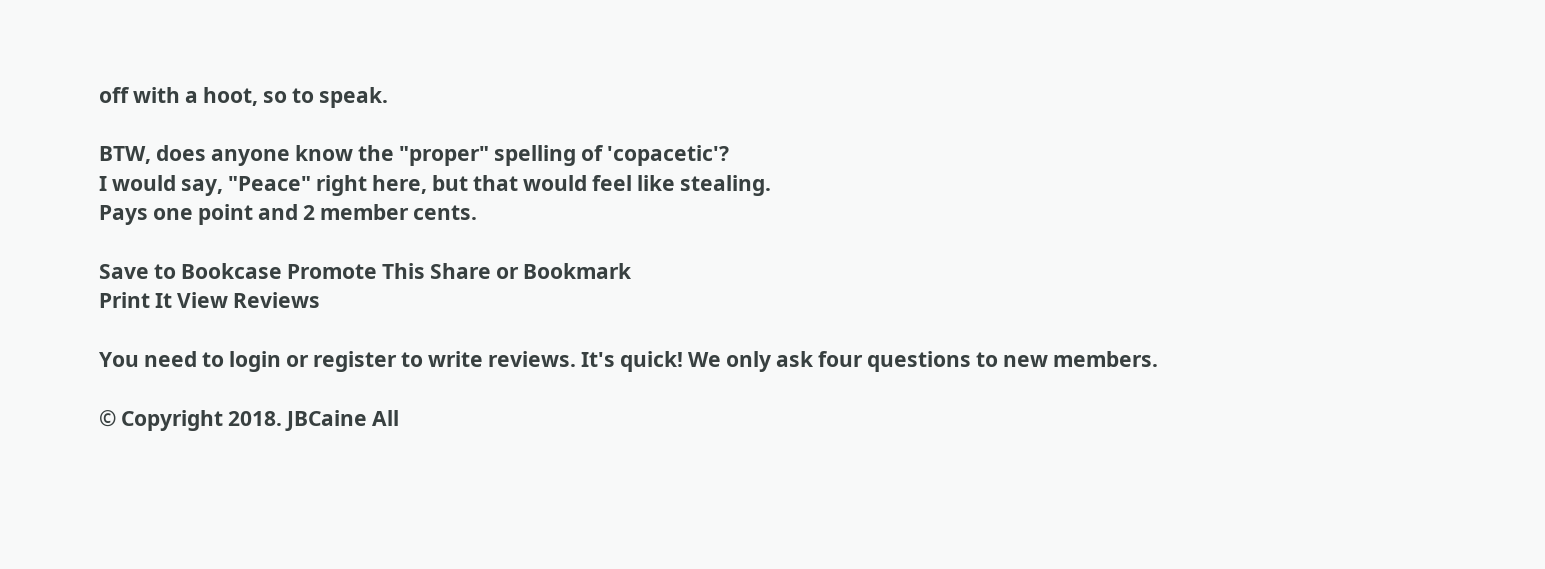off with a hoot, so to speak.

BTW, does anyone know the "proper" spelling of 'copacetic'?
I would say, "Peace" right here, but that would feel like stealing.
Pays one point and 2 member cents.

Save to Bookcase Promote This Share or Bookmark
Print It View Reviews

You need to login or register to write reviews. It's quick! We only ask four questions to new members.

© Copyright 2018. JBCaine All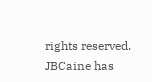rights reserved.
JBCaine has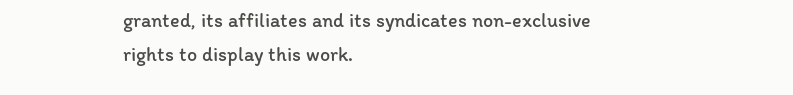granted, its affiliates and its syndicates non-exclusive rights to display this work.